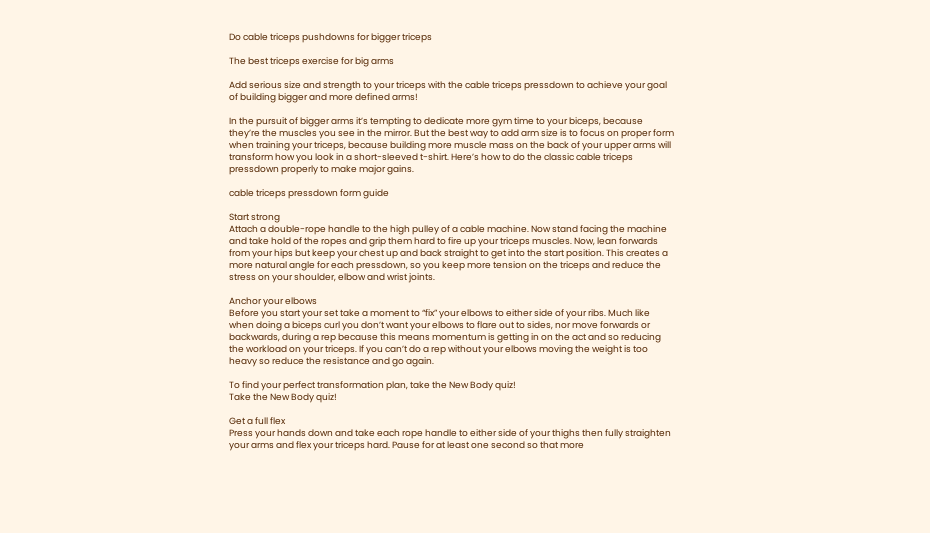Do cable triceps pushdowns for bigger triceps

The best triceps exercise for big arms

Add serious size and strength to your triceps with the cable triceps pressdown to achieve your goal of building bigger and more defined arms!

In the pursuit of bigger arms it’s tempting to dedicate more gym time to your biceps, because they’re the muscles you see in the mirror. But the best way to add arm size is to focus on proper form when training your triceps, because building more muscle mass on the back of your upper arms will transform how you look in a short-sleeved t-shirt. Here’s how to do the classic cable triceps pressdown properly to make major gains.

cable triceps pressdown form guide

Start strong
Attach a double-rope handle to the high pulley of a cable machine. Now stand facing the machine and take hold of the ropes and grip them hard to fire up your triceps muscles. Now, lean forwards from your hips but keep your chest up and back straight to get into the start position. This creates a more natural angle for each pressdown, so you keep more tension on the triceps and reduce the stress on your shoulder, elbow and wrist joints.

Anchor your elbows
Before you start your set take a moment to “fix” your elbows to either side of your ribs. Much like when doing a biceps curl you don’t want your elbows to flare out to sides, nor move forwards or backwards, during a rep because this means momentum is getting in on the act and so reducing the workload on your triceps. If you can’t do a rep without your elbows moving the weight is too heavy so reduce the resistance and go again.

To find your perfect transformation plan, take the New Body quiz!
Take the New Body quiz!

Get a full flex
Press your hands down and take each rope handle to either side of your thighs then fully straighten your arms and flex your triceps hard. Pause for at least one second so that more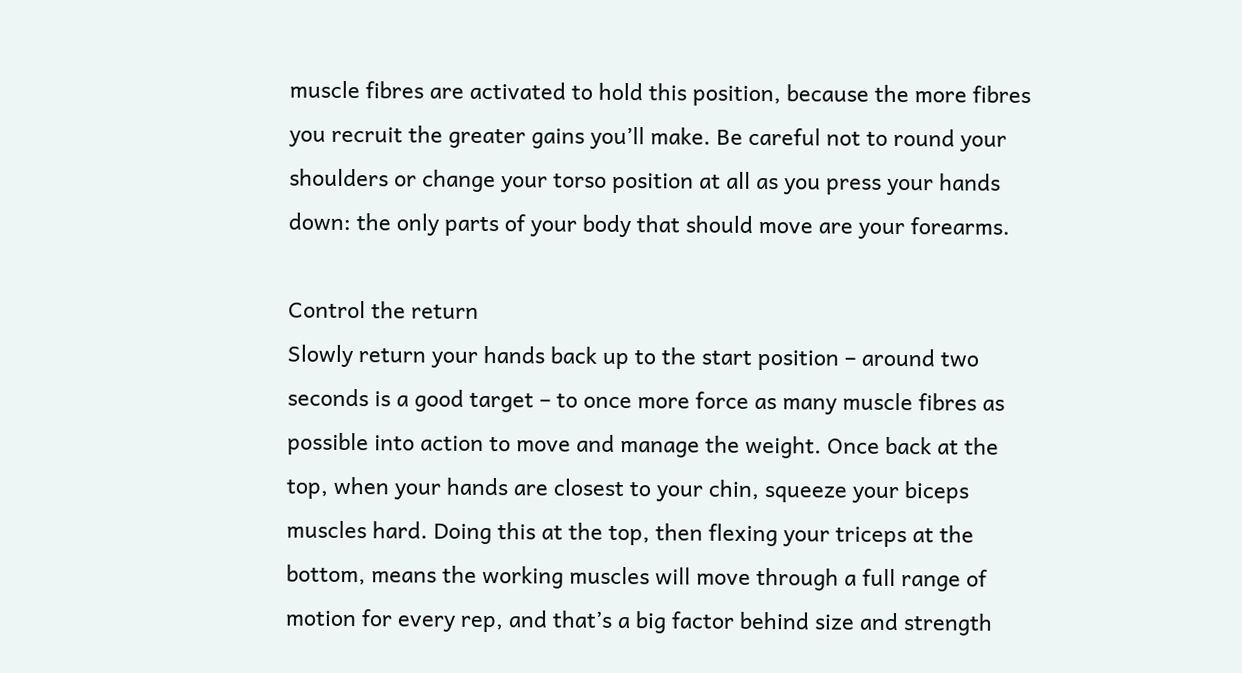muscle fibres are activated to hold this position, because the more fibres you recruit the greater gains you’ll make. Be careful not to round your shoulders or change your torso position at all as you press your hands down: the only parts of your body that should move are your forearms.

Control the return
Slowly return your hands back up to the start position – around two seconds is a good target – to once more force as many muscle fibres as possible into action to move and manage the weight. Once back at the top, when your hands are closest to your chin, squeeze your biceps muscles hard. Doing this at the top, then flexing your triceps at the bottom, means the working muscles will move through a full range of motion for every rep, and that’s a big factor behind size and strength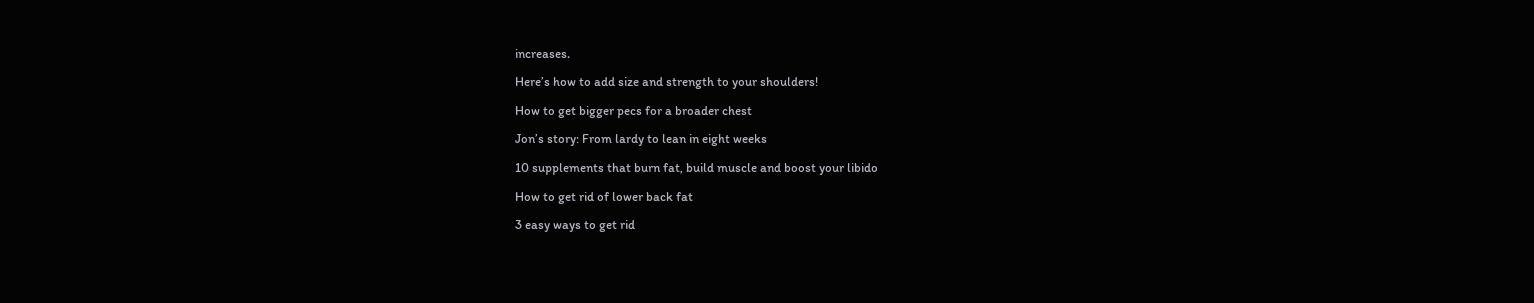increases.

Here’s how to add size and strength to your shoulders!

How to get bigger pecs for a broader chest

Jon’s story: From lardy to lean in eight weeks

10 supplements that burn fat, build muscle and boost your libido

How to get rid of lower back fat

3 easy ways to get rid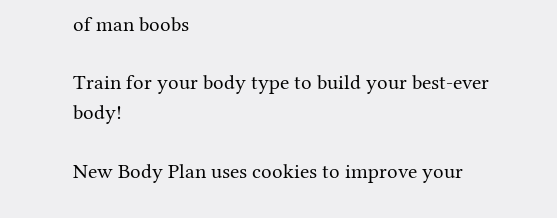of man boobs

Train for your body type to build your best-ever body!

New Body Plan uses cookies to improve your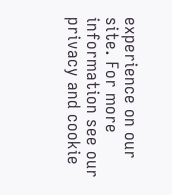experience on our site. For more information see our privacy and cookie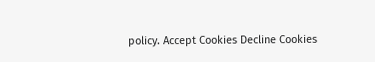policy. Accept Cookies Decline Cookies